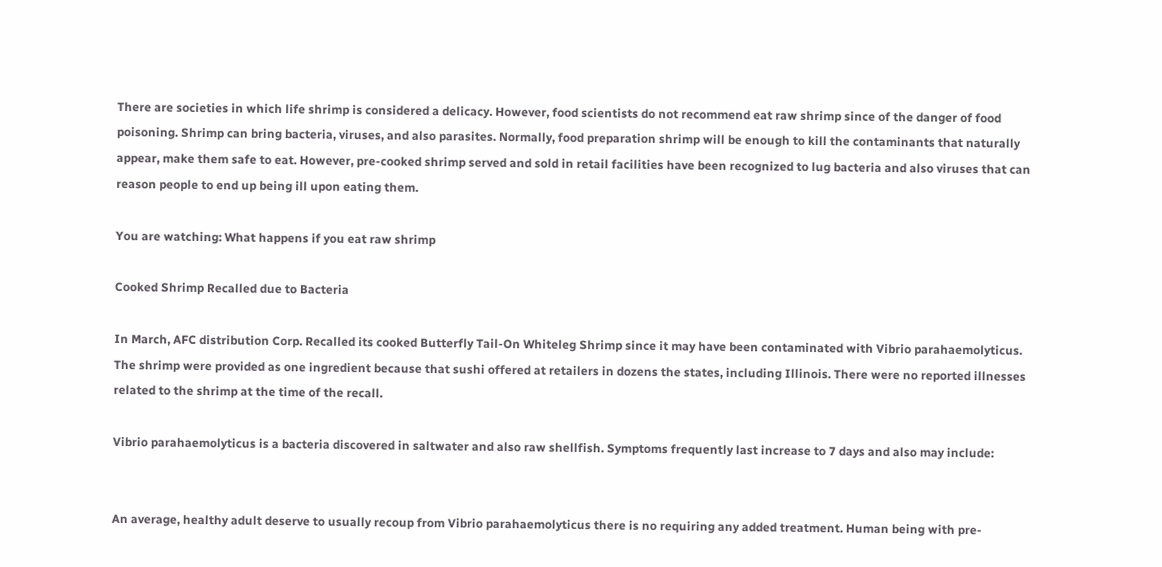There are societies in which life shrimp is considered a delicacy. However, food scientists do not recommend eat raw shrimp since of the danger of food poisoning. Shrimp can bring bacteria, viruses, and also parasites. Normally, food preparation shrimp will be enough to kill the contaminants that naturally appear, make them safe to eat. However, pre-cooked shrimp served and sold in retail facilities have been recognized to lug bacteria and also viruses that can reason people to end up being ill upon eating them.

You are watching: What happens if you eat raw shrimp

Cooked Shrimp Recalled due to Bacteria

In March, AFC distribution Corp. Recalled its cooked Butterfly Tail-On Whiteleg Shrimp since it may have been contaminated with Vibrio parahaemolyticus. The shrimp were provided as one ingredient because that sushi offered at retailers in dozens the states, including Illinois. There were no reported illnesses related to the shrimp at the time of the recall.

Vibrio parahaemolyticus is a bacteria discovered in saltwater and also raw shellfish. Symptoms frequently last increase to 7 days and also may include:


An average, healthy adult deserve to usually recoup from Vibrio parahaemolyticus there is no requiring any added treatment. Human being with pre-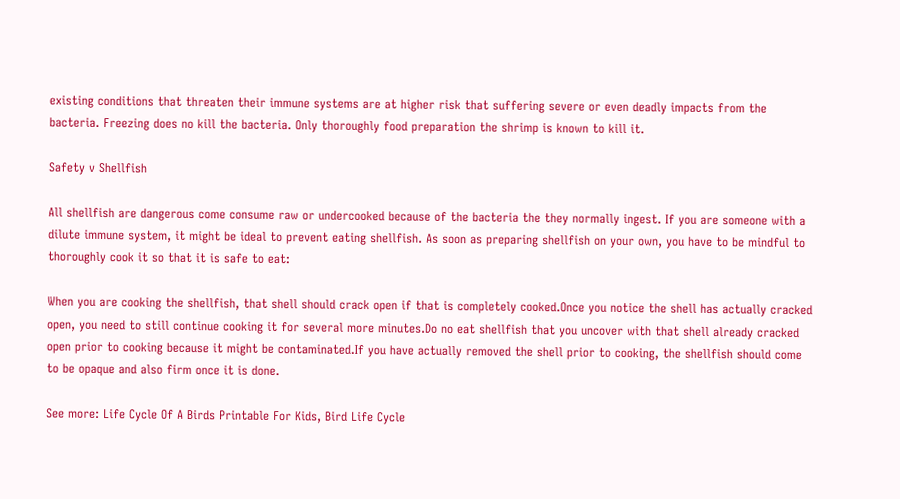existing conditions that threaten their immune systems are at higher risk that suffering severe or even deadly impacts from the bacteria. Freezing does no kill the bacteria. Only thoroughly food preparation the shrimp is known to kill it.

Safety v Shellfish

All shellfish are dangerous come consume raw or undercooked because of the bacteria the they normally ingest. If you are someone with a dilute immune system, it might be ideal to prevent eating shellfish. As soon as preparing shellfish on your own, you have to be mindful to thoroughly cook it so that it is safe to eat:

When you are cooking the shellfish, that shell should crack open if that is completely cooked.Once you notice the shell has actually cracked open, you need to still continue cooking it for several more minutes.Do no eat shellfish that you uncover with that shell already cracked open prior to cooking because it might be contaminated.If you have actually removed the shell prior to cooking, the shellfish should come to be opaque and also firm once it is done.

See more: Life Cycle Of A Birds Printable For Kids, Bird Life Cycle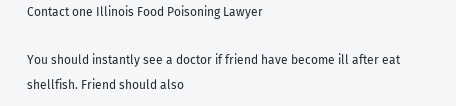Contact one Illinois Food Poisoning Lawyer

You should instantly see a doctor if friend have become ill after eat shellfish. Friend should also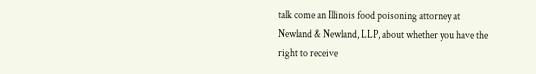talk come an Illinois food poisoning attorney at Newland & Newland, LLP, about whether you have the right to receive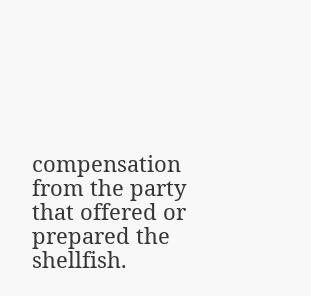compensation from the party that offered or prepared the shellfish.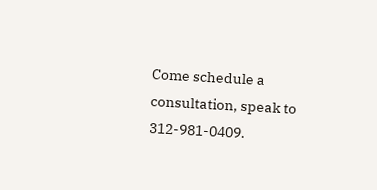Come schedule a consultation, speak to 312-981-0409.